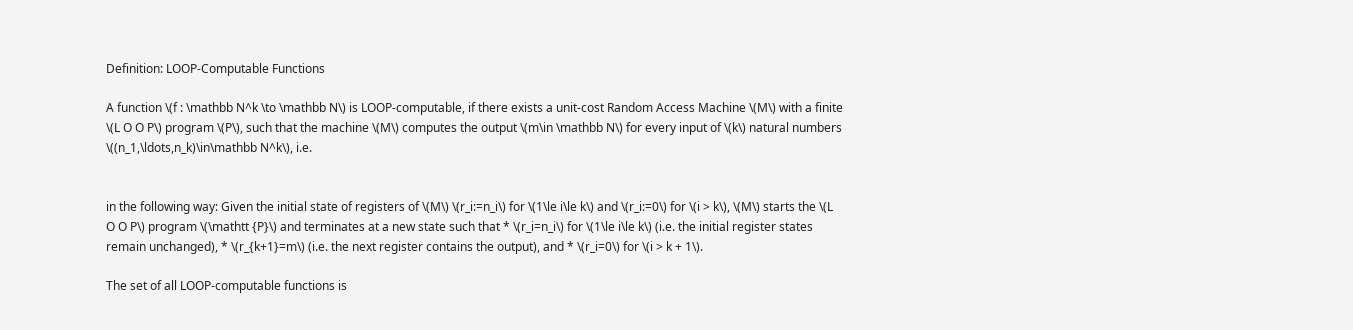Definition: LOOP-Computable Functions

A function \(f : \mathbb N^k \to \mathbb N\) is LOOP-computable, if there exists a unit-cost Random Access Machine \(M\) with a finite \(L O O P\) program \(P\), such that the machine \(M\) computes the output \(m\in \mathbb N\) for every input of \(k\) natural numbers \((n_1,\ldots,n_k)\in\mathbb N^k\), i.e.


in the following way: Given the initial state of registers of \(M\) \(r_i:=n_i\) for \(1\le i\le k\) and \(r_i:=0\) for \(i > k\), \(M\) starts the \(L O O P\) program \(\mathtt {P}\) and terminates at a new state such that * \(r_i=n_i\) for \(1\le i\le k\) (i.e. the initial register states remain unchanged), * \(r_{k+1}=m\) (i.e. the next register contains the output), and * \(r_i=0\) for \(i > k + 1\).

The set of all LOOP-computable functions is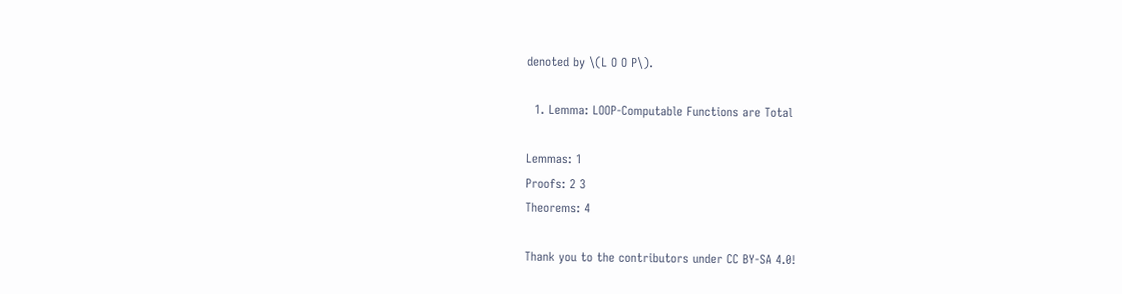denoted by \(L O O P\).

  1. Lemma: LOOP-Computable Functions are Total

Lemmas: 1
Proofs: 2 3
Theorems: 4

Thank you to the contributors under CC BY-SA 4.0!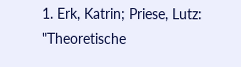1. Erk, Katrin; Priese, Lutz: "Theoretische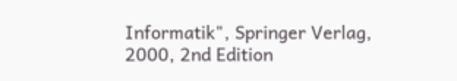Informatik", Springer Verlag, 2000, 2nd Edition